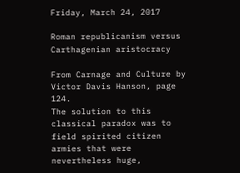Friday, March 24, 2017

Roman republicanism versus Carthagenian aristocracy

From Carnage and Culture by Victor Davis Hanson, page 124.
The solution to this classical paradox was to field spirited citizen armies that were nevertheless huge,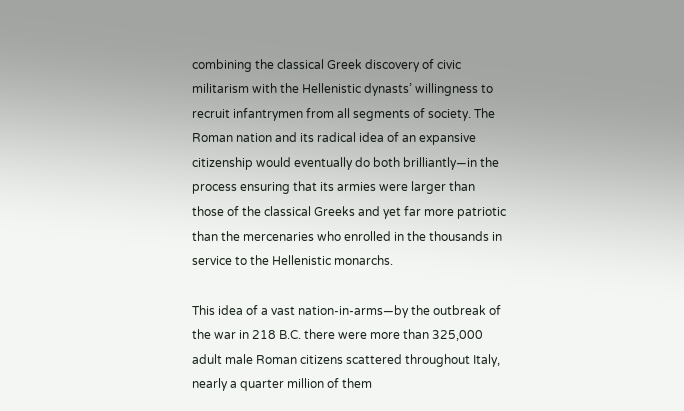combining the classical Greek discovery of civic militarism with the Hellenistic dynasts’ willingness to recruit infantrymen from all segments of society. The Roman nation and its radical idea of an expansive citizenship would eventually do both brilliantly—in the process ensuring that its armies were larger than those of the classical Greeks and yet far more patriotic than the mercenaries who enrolled in the thousands in service to the Hellenistic monarchs.

This idea of a vast nation-in-arms—by the outbreak of the war in 218 B.C. there were more than 325,000 adult male Roman citizens scattered throughout Italy, nearly a quarter million of them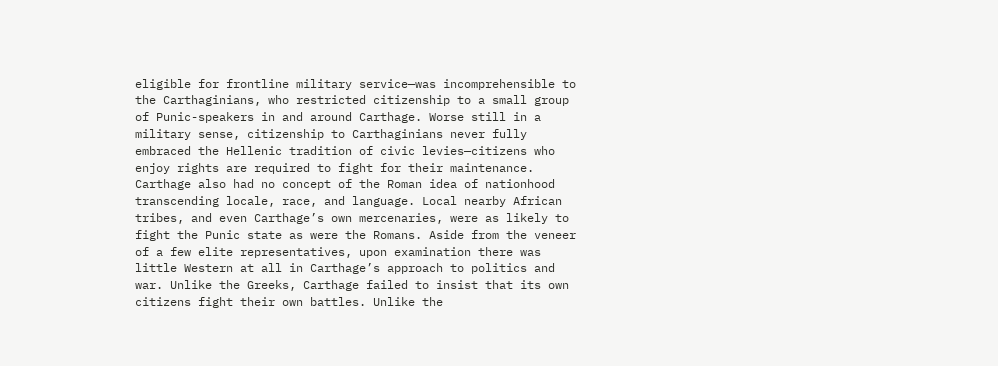eligible for frontline military service—was incomprehensible to the Carthaginians, who restricted citizenship to a small group of Punic-speakers in and around Carthage. Worse still in a military sense, citizenship to Carthaginians never fully embraced the Hellenic tradition of civic levies—citizens who enjoy rights are required to fight for their maintenance. Carthage also had no concept of the Roman idea of nationhood transcending locale, race, and language. Local nearby African tribes, and even Carthage’s own mercenaries, were as likely to fight the Punic state as were the Romans. Aside from the veneer of a few elite representatives, upon examination there was little Western at all in Carthage’s approach to politics and war. Unlike the Greeks, Carthage failed to insist that its own citizens fight their own battles. Unlike the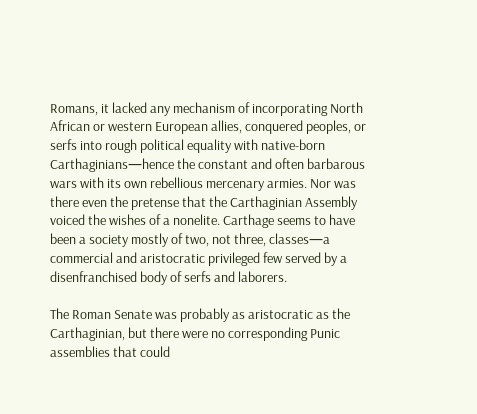Romans, it lacked any mechanism of incorporating North African or western European allies, conquered peoples, or serfs into rough political equality with native-born Carthaginians—hence the constant and often barbarous wars with its own rebellious mercenary armies. Nor was there even the pretense that the Carthaginian Assembly voiced the wishes of a nonelite. Carthage seems to have been a society mostly of two, not three, classes—a commercial and aristocratic privileged few served by a disenfranchised body of serfs and laborers.

The Roman Senate was probably as aristocratic as the Carthaginian, but there were no corresponding Punic assemblies that could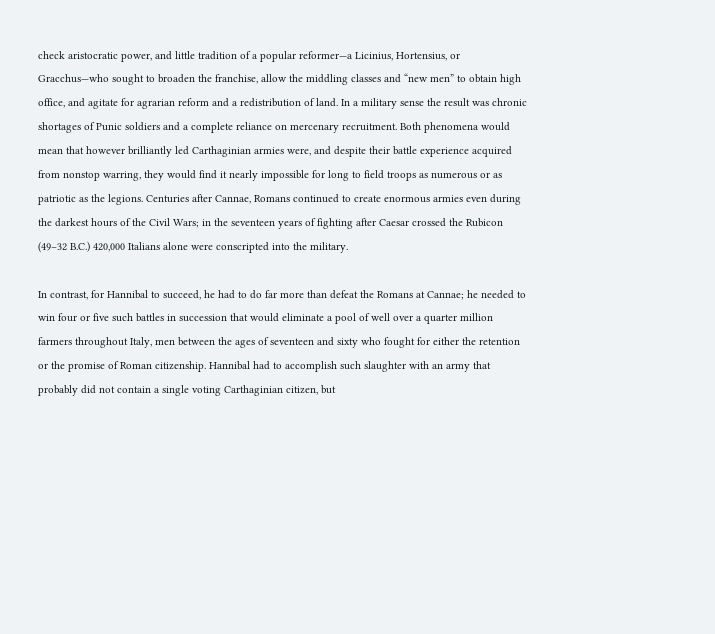check aristocratic power, and little tradition of a popular reformer—a Licinius, Hortensius, or Gracchus—who sought to broaden the franchise, allow the middling classes and “new men” to obtain high office, and agitate for agrarian reform and a redistribution of land. In a military sense the result was chronic shortages of Punic soldiers and a complete reliance on mercenary recruitment. Both phenomena would mean that however brilliantly led Carthaginian armies were, and despite their battle experience acquired from nonstop warring, they would find it nearly impossible for long to field troops as numerous or as patriotic as the legions. Centuries after Cannae, Romans continued to create enormous armies even during the darkest hours of the Civil Wars; in the seventeen years of fighting after Caesar crossed the Rubicon (49–32 B.C.) 420,000 Italians alone were conscripted into the military.

In contrast, for Hannibal to succeed, he had to do far more than defeat the Romans at Cannae; he needed to win four or five such battles in succession that would eliminate a pool of well over a quarter million farmers throughout Italy, men between the ages of seventeen and sixty who fought for either the retention or the promise of Roman citizenship. Hannibal had to accomplish such slaughter with an army that probably did not contain a single voting Carthaginian citizen, but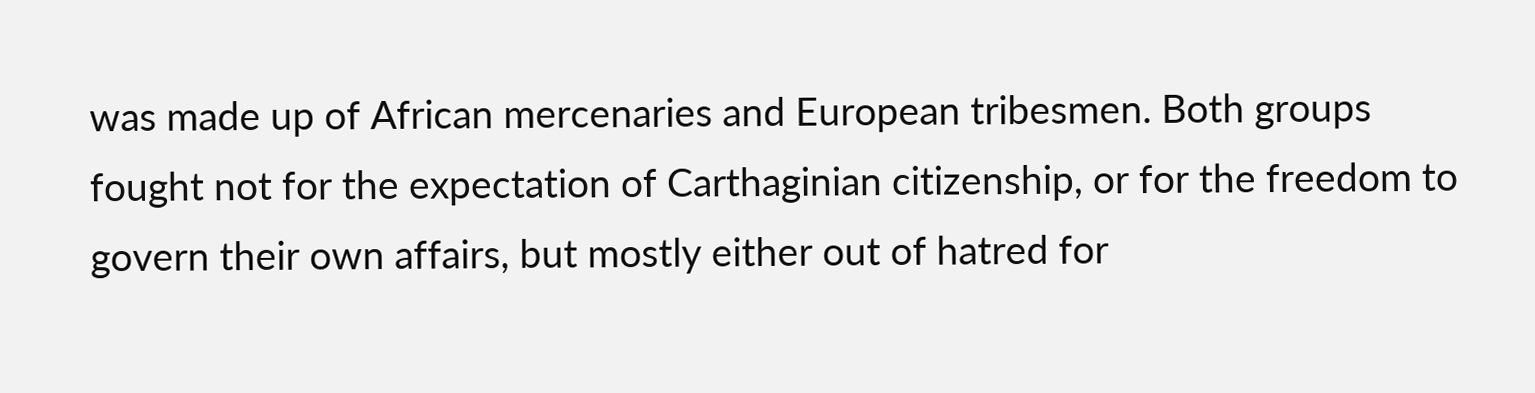was made up of African mercenaries and European tribesmen. Both groups fought not for the expectation of Carthaginian citizenship, or for the freedom to govern their own affairs, but mostly either out of hatred for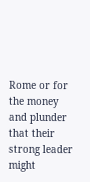Rome or for the money and plunder that their strong leader might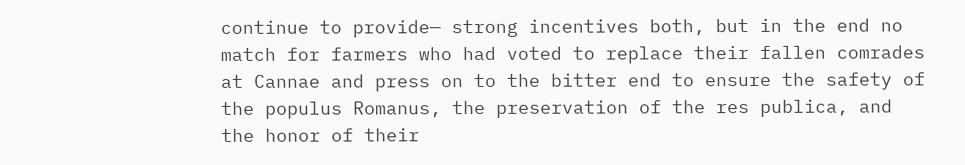continue to provide— strong incentives both, but in the end no match for farmers who had voted to replace their fallen comrades at Cannae and press on to the bitter end to ensure the safety of the populus Romanus, the preservation of the res publica, and the honor of their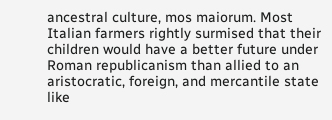ancestral culture, mos maiorum. Most Italian farmers rightly surmised that their children would have a better future under Roman republicanism than allied to an aristocratic, foreign, and mercantile state like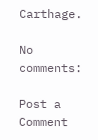Carthage.

No comments:

Post a Comment